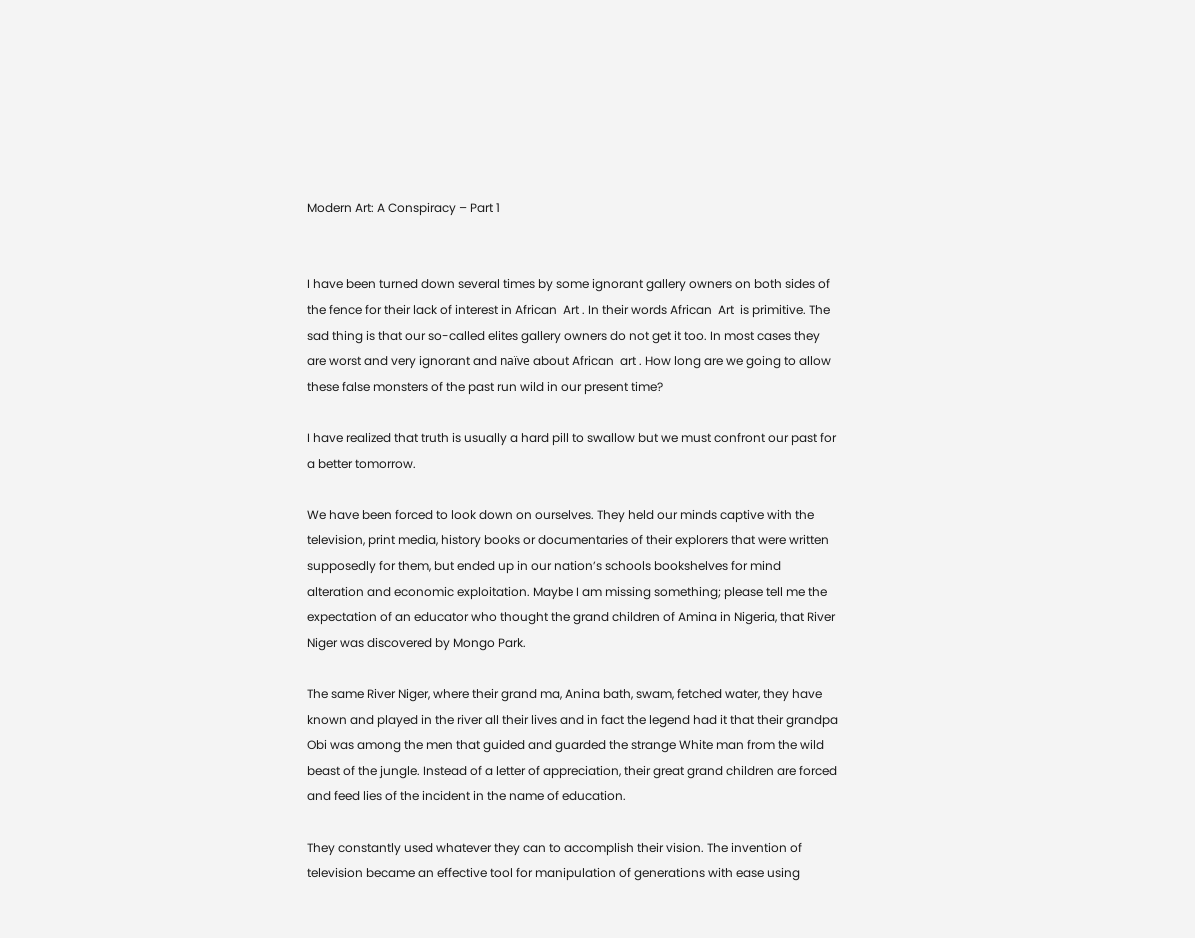Modern Art: A Conspiracy – Part 1


I have been turned down several times by some ignorant gallery owners on both sides of the fence for their lack of interest in African  Art . In their words African  Art  is primitive. The sad thing is that our so-called elites gallery owners do not get it too. In most cases they are worst and very ignorant and naïve about African  art . How long are we going to allow these false monsters of the past run wild in our present time?

I have realized that truth is usually a hard pill to swallow but we must confront our past for a better tomorrow.

We have been forced to look down on ourselves. They held our minds captive with the television, print media, history books or documentaries of their explorers that were written supposedly for them, but ended up in our nation’s schools bookshelves for mind alteration and economic exploitation. Maybe I am missing something; please tell me the expectation of an educator who thought the grand children of Amina in Nigeria, that River Niger was discovered by Mongo Park.

The same River Niger, where their grand ma, Anina bath, swam, fetched water, they have known and played in the river all their lives and in fact the legend had it that their grandpa Obi was among the men that guided and guarded the strange White man from the wild beast of the jungle. Instead of a letter of appreciation, their great grand children are forced and feed lies of the incident in the name of education.

They constantly used whatever they can to accomplish their vision. The invention of television became an effective tool for manipulation of generations with ease using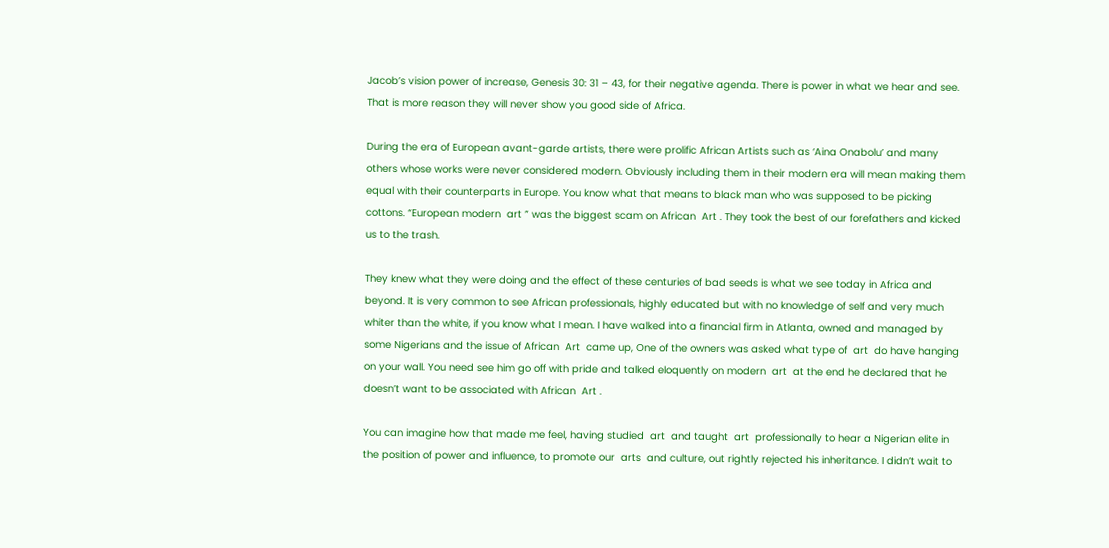Jacob’s vision power of increase, Genesis 30: 31 – 43, for their negative agenda. There is power in what we hear and see. That is more reason they will never show you good side of Africa.

During the era of European avant-garde artists, there were prolific African Artists such as ‘Aina Onabolu’ and many others whose works were never considered modern. Obviously including them in their modern era will mean making them equal with their counterparts in Europe. You know what that means to black man who was supposed to be picking cottons. “European modern  art ” was the biggest scam on African  Art . They took the best of our forefathers and kicked us to the trash.

They knew what they were doing and the effect of these centuries of bad seeds is what we see today in Africa and beyond. It is very common to see African professionals, highly educated but with no knowledge of self and very much whiter than the white, if you know what I mean. I have walked into a financial firm in Atlanta, owned and managed by some Nigerians and the issue of African  Art  came up, One of the owners was asked what type of  art  do have hanging on your wall. You need see him go off with pride and talked eloquently on modern  art  at the end he declared that he doesn’t want to be associated with African  Art .

You can imagine how that made me feel, having studied  art  and taught  art  professionally to hear a Nigerian elite in the position of power and influence, to promote our  arts  and culture, out rightly rejected his inheritance. I didn’t wait to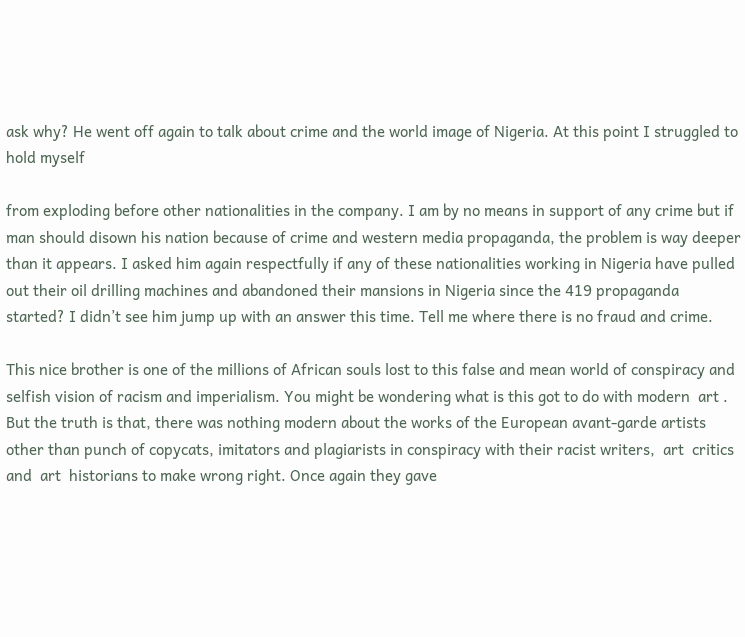ask why? He went off again to talk about crime and the world image of Nigeria. At this point I struggled to hold myself

from exploding before other nationalities in the company. I am by no means in support of any crime but if man should disown his nation because of crime and western media propaganda, the problem is way deeper than it appears. I asked him again respectfully if any of these nationalities working in Nigeria have pulled out their oil drilling machines and abandoned their mansions in Nigeria since the 419 propaganda started? I didn’t see him jump up with an answer this time. Tell me where there is no fraud and crime.

This nice brother is one of the millions of African souls lost to this false and mean world of conspiracy and selfish vision of racism and imperialism. You might be wondering what is this got to do with modern  art . But the truth is that, there was nothing modern about the works of the European avant-garde artists other than punch of copycats, imitators and plagiarists in conspiracy with their racist writers,  art  critics and  art  historians to make wrong right. Once again they gave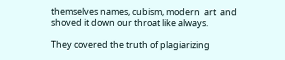themselves names, cubism, modern  art  and shoved it down our throat like always.

They covered the truth of plagiarizing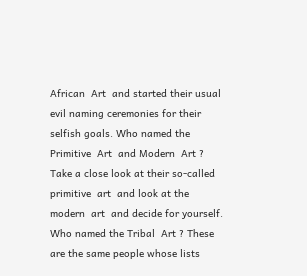African  Art  and started their usual evil naming ceremonies for their selfish goals. Who named the Primitive  Art  and Modern  Art ? Take a close look at their so-called primitive  art  and look at the modern  art  and decide for yourself. Who named the Tribal  Art ? These are the same people whose lists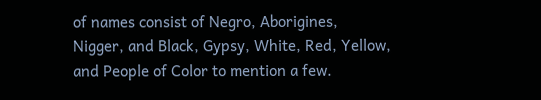of names consist of Negro, Aborigines, Nigger, and Black, Gypsy, White, Red, Yellow, and People of Color to mention a few.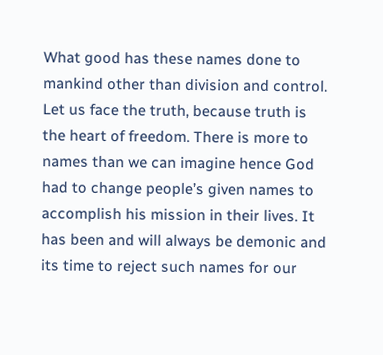What good has these names done to mankind other than division and control. Let us face the truth, because truth is the heart of freedom. There is more to names than we can imagine hence God had to change people’s given names to accomplish his mission in their lives. It has been and will always be demonic and its time to reject such names for our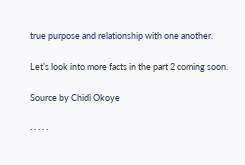true purpose and relationship with one another.

Let’s look into more facts in the part 2 coming soon.

Source by Chidi Okoye

· · · · ·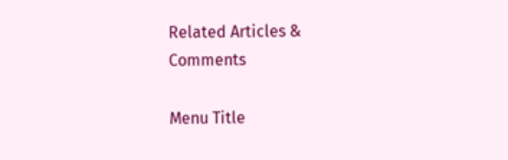Related Articles & Comments

Menu Title